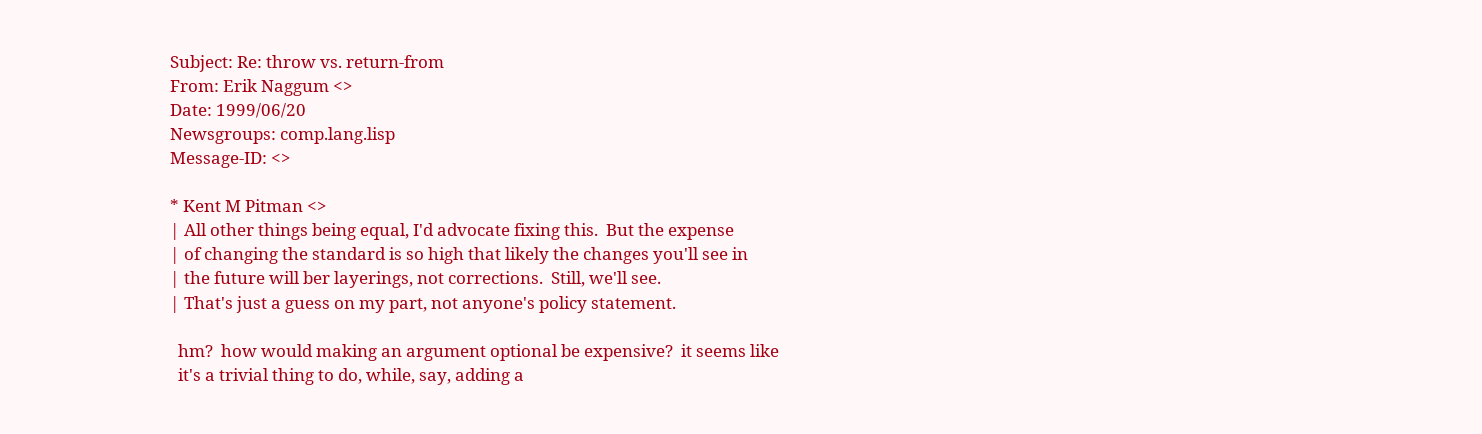Subject: Re: throw vs. return-from
From: Erik Naggum <>
Date: 1999/06/20
Newsgroups: comp.lang.lisp
Message-ID: <>

* Kent M Pitman <>
| All other things being equal, I'd advocate fixing this.  But the expense
| of changing the standard is so high that likely the changes you'll see in
| the future will ber layerings, not corrections.  Still, we'll see.
| That's just a guess on my part, not anyone's policy statement.

  hm?  how would making an argument optional be expensive?  it seems like
  it's a trivial thing to do, while, say, adding a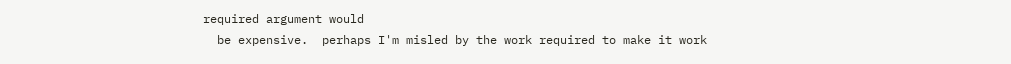required argument would
  be expensive.  perhaps I'm misled by the work required to make it work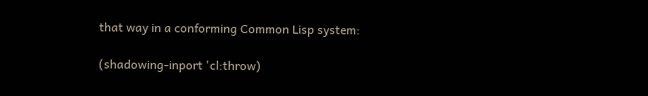that way in a conforming Common Lisp system:

(shadowing-inport 'cl:throw)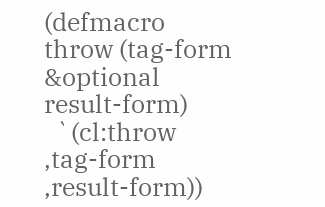(defmacro throw (tag-form &optional result-form)
  `(cl:throw ,tag-form ,result-form))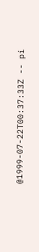@1999-07-22T00:37:33Z -- pi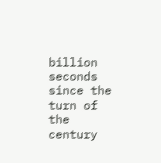billion seconds since the turn of the century